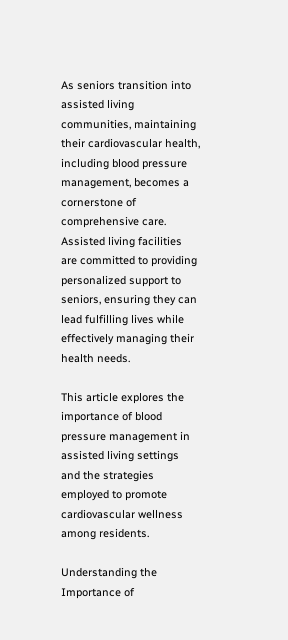As seniors transition into assisted living communities, maintaining their cardiovascular health, including blood pressure management, becomes a cornerstone of comprehensive care. Assisted living facilities are committed to providing personalized support to seniors, ensuring they can lead fulfilling lives while effectively managing their health needs.

This article explores the importance of blood pressure management in assisted living settings and the strategies employed to promote cardiovascular wellness among residents.

Understanding the Importance of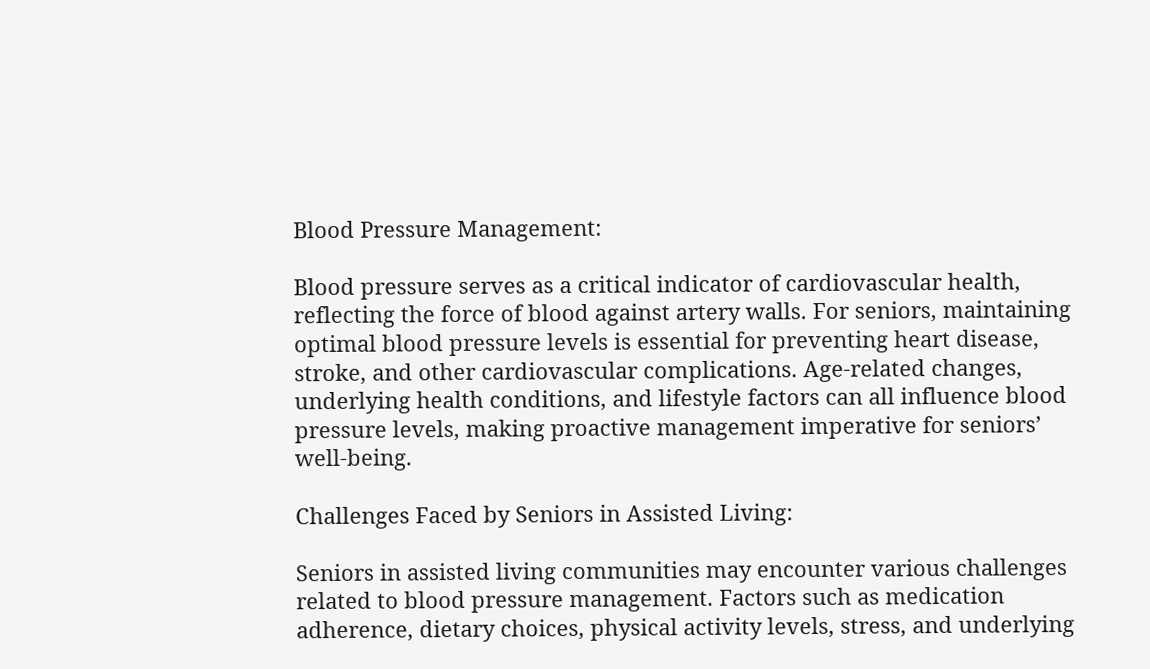Blood Pressure Management:

Blood pressure serves as a critical indicator of cardiovascular health, reflecting the force of blood against artery walls. For seniors, maintaining optimal blood pressure levels is essential for preventing heart disease, stroke, and other cardiovascular complications. Age-related changes, underlying health conditions, and lifestyle factors can all influence blood pressure levels, making proactive management imperative for seniors’ well-being.

Challenges Faced by Seniors in Assisted Living:

Seniors in assisted living communities may encounter various challenges related to blood pressure management. Factors such as medication adherence, dietary choices, physical activity levels, stress, and underlying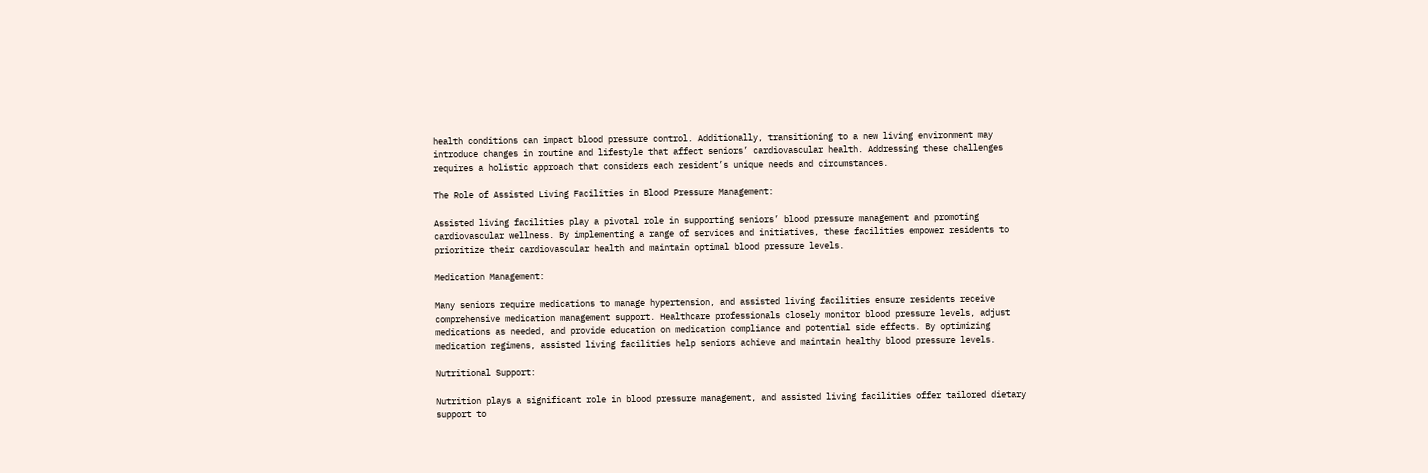health conditions can impact blood pressure control. Additionally, transitioning to a new living environment may introduce changes in routine and lifestyle that affect seniors’ cardiovascular health. Addressing these challenges requires a holistic approach that considers each resident’s unique needs and circumstances.

The Role of Assisted Living Facilities in Blood Pressure Management:

Assisted living facilities play a pivotal role in supporting seniors’ blood pressure management and promoting cardiovascular wellness. By implementing a range of services and initiatives, these facilities empower residents to prioritize their cardiovascular health and maintain optimal blood pressure levels.

Medication Management:

Many seniors require medications to manage hypertension, and assisted living facilities ensure residents receive comprehensive medication management support. Healthcare professionals closely monitor blood pressure levels, adjust medications as needed, and provide education on medication compliance and potential side effects. By optimizing medication regimens, assisted living facilities help seniors achieve and maintain healthy blood pressure levels.

Nutritional Support:

Nutrition plays a significant role in blood pressure management, and assisted living facilities offer tailored dietary support to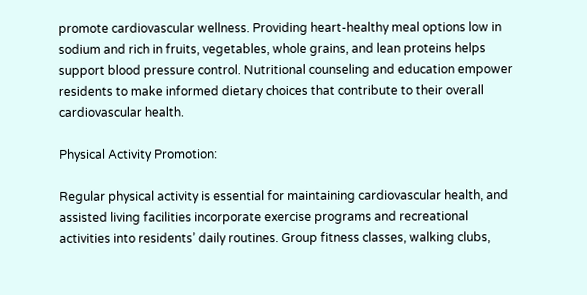promote cardiovascular wellness. Providing heart-healthy meal options low in sodium and rich in fruits, vegetables, whole grains, and lean proteins helps support blood pressure control. Nutritional counseling and education empower residents to make informed dietary choices that contribute to their overall cardiovascular health.

Physical Activity Promotion:

Regular physical activity is essential for maintaining cardiovascular health, and assisted living facilities incorporate exercise programs and recreational activities into residents’ daily routines. Group fitness classes, walking clubs,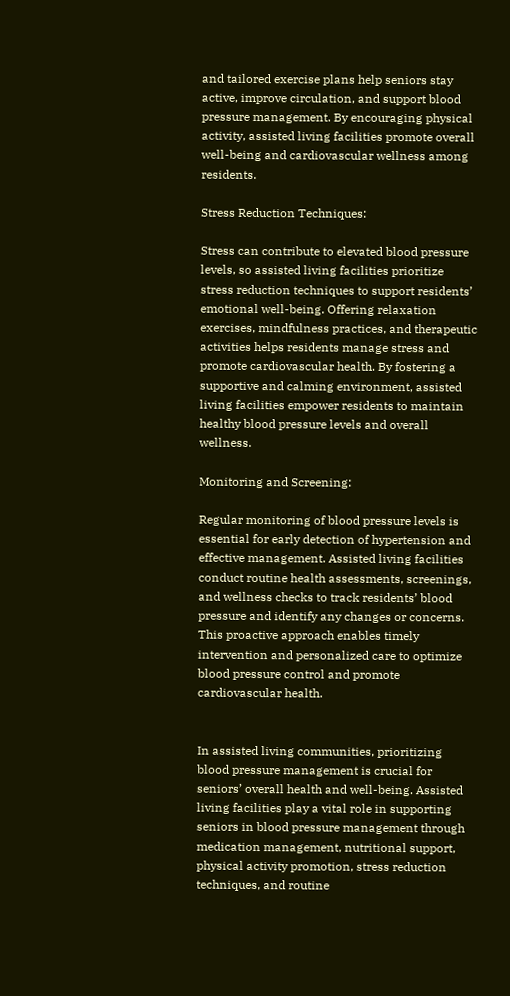and tailored exercise plans help seniors stay active, improve circulation, and support blood pressure management. By encouraging physical activity, assisted living facilities promote overall well-being and cardiovascular wellness among residents.

Stress Reduction Techniques:

Stress can contribute to elevated blood pressure levels, so assisted living facilities prioritize stress reduction techniques to support residents’ emotional well-being. Offering relaxation exercises, mindfulness practices, and therapeutic activities helps residents manage stress and promote cardiovascular health. By fostering a supportive and calming environment, assisted living facilities empower residents to maintain healthy blood pressure levels and overall wellness.

Monitoring and Screening:

Regular monitoring of blood pressure levels is essential for early detection of hypertension and effective management. Assisted living facilities conduct routine health assessments, screenings, and wellness checks to track residents’ blood pressure and identify any changes or concerns. This proactive approach enables timely intervention and personalized care to optimize blood pressure control and promote cardiovascular health.


In assisted living communities, prioritizing blood pressure management is crucial for seniors’ overall health and well-being. Assisted living facilities play a vital role in supporting seniors in blood pressure management through medication management, nutritional support, physical activity promotion, stress reduction techniques, and routine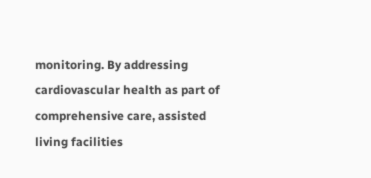monitoring. By addressing cardiovascular health as part of comprehensive care, assisted living facilities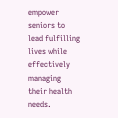empower seniors to lead fulfilling lives while effectively managing their health needs.